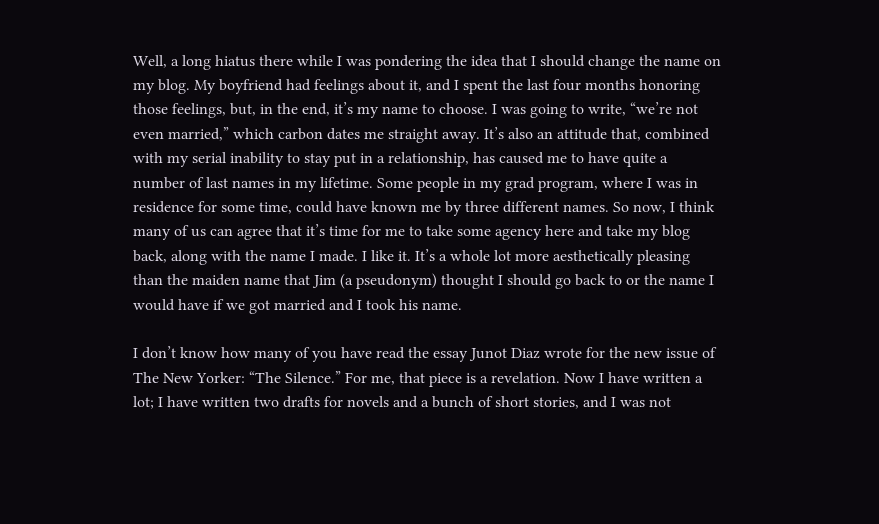Well, a long hiatus there while I was pondering the idea that I should change the name on my blog. My boyfriend had feelings about it, and I spent the last four months honoring those feelings, but, in the end, it’s my name to choose. I was going to write, “we’re not even married,” which carbon dates me straight away. It’s also an attitude that, combined with my serial inability to stay put in a relationship, has caused me to have quite a number of last names in my lifetime. Some people in my grad program, where I was in residence for some time, could have known me by three different names. So now, I think many of us can agree that it’s time for me to take some agency here and take my blog back, along with the name I made. I like it. It’s a whole lot more aesthetically pleasing than the maiden name that Jim (a pseudonym) thought I should go back to or the name I would have if we got married and I took his name.

I don’t know how many of you have read the essay Junot Diaz wrote for the new issue of The New Yorker: “The Silence.” For me, that piece is a revelation. Now I have written a lot; I have written two drafts for novels and a bunch of short stories, and I was not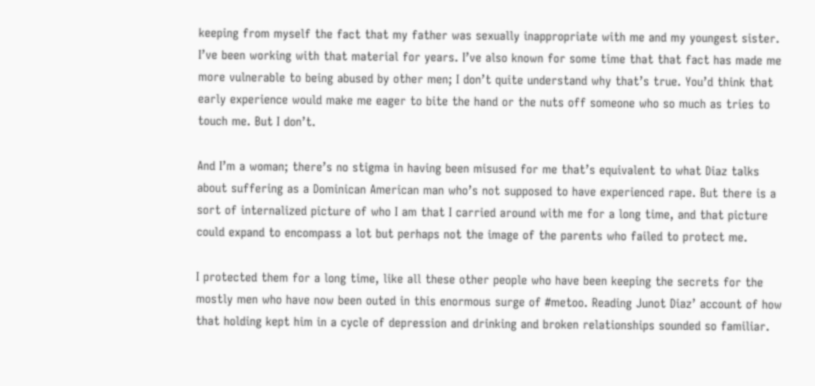keeping from myself the fact that my father was sexually inappropriate with me and my youngest sister. I’ve been working with that material for years. I’ve also known for some time that that fact has made me more vulnerable to being abused by other men; I don’t quite understand why that’s true. You’d think that early experience would make me eager to bite the hand or the nuts off someone who so much as tries to touch me. But I don’t.

And I’m a woman; there’s no stigma in having been misused for me that’s equivalent to what Diaz talks about suffering as a Dominican American man who’s not supposed to have experienced rape. But there is a sort of internalized picture of who I am that I carried around with me for a long time, and that picture could expand to encompass a lot but perhaps not the image of the parents who failed to protect me.

I protected them for a long time, like all these other people who have been keeping the secrets for the mostly men who have now been outed in this enormous surge of #metoo. Reading Junot Diaz’ account of how that holding kept him in a cycle of depression and drinking and broken relationships sounded so familiar.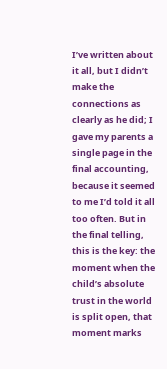I’ve written about it all, but I didn’t make the connections as clearly as he did; I gave my parents a single page in the final accounting, because it seemed to me I’d told it all too often. But in the final telling, this is the key: the moment when the child’s absolute trust in the world is split open, that moment marks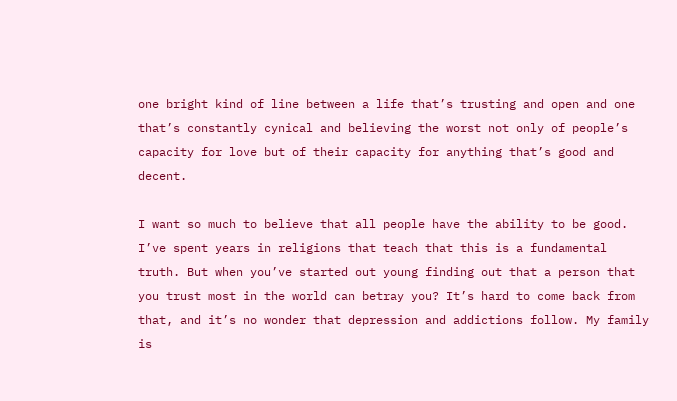one bright kind of line between a life that’s trusting and open and one that’s constantly cynical and believing the worst not only of people’s capacity for love but of their capacity for anything that’s good and decent.

I want so much to believe that all people have the ability to be good. I’ve spent years in religions that teach that this is a fundamental truth. But when you’ve started out young finding out that a person that you trust most in the world can betray you? It’s hard to come back from that, and it’s no wonder that depression and addictions follow. My family is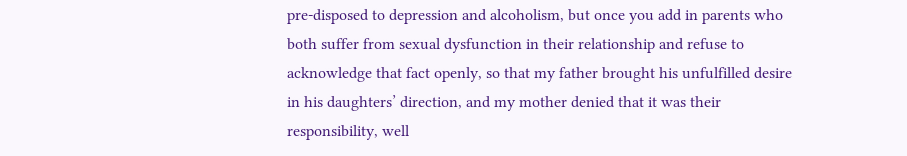pre-disposed to depression and alcoholism, but once you add in parents who both suffer from sexual dysfunction in their relationship and refuse to acknowledge that fact openly, so that my father brought his unfulfilled desire in his daughters’ direction, and my mother denied that it was their responsibility, well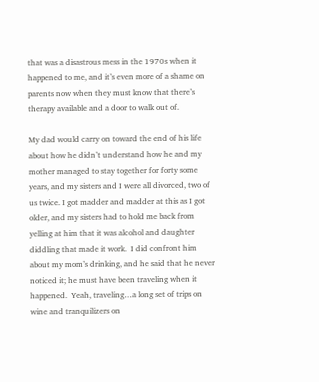that was a disastrous mess in the 1970s when it happened to me, and it’s even more of a shame on parents now when they must know that there’s therapy available and a door to walk out of.

My dad would carry on toward the end of his life about how he didn’t understand how he and my mother managed to stay together for forty some years, and my sisters and I were all divorced, two of us twice. I got madder and madder at this as I got older, and my sisters had to hold me back from yelling at him that it was alcohol and daughter diddling that made it work.  I did confront him about my mom’s drinking, and he said that he never noticed it; he must have been traveling when it happened.  Yeah, traveling…a long set of trips on wine and tranquilizers on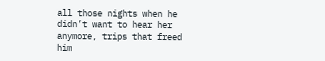all those nights when he didn’t want to hear her anymore, trips that freed him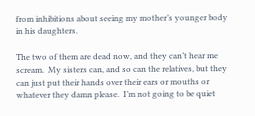from inhibitions about seeing my mother’s younger body in his daughters.

The two of them are dead now, and they can’t hear me scream.  My sisters can, and so can the relatives, but they can just put their hands over their ears or mouths or whatever they damn please.  I’m not going to be quiet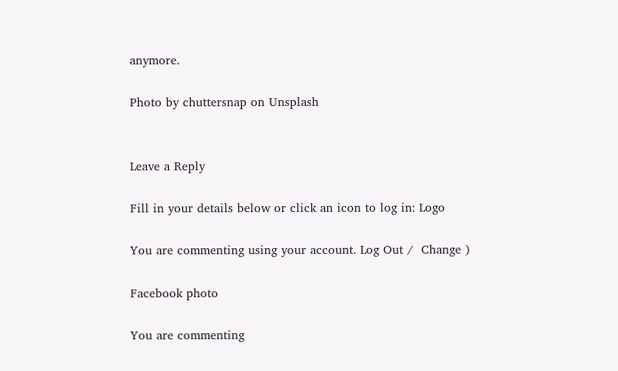anymore.

Photo by chuttersnap on Unsplash


Leave a Reply

Fill in your details below or click an icon to log in: Logo

You are commenting using your account. Log Out /  Change )

Facebook photo

You are commenting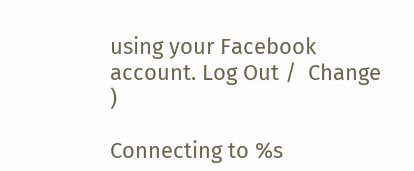using your Facebook account. Log Out /  Change )

Connecting to %s